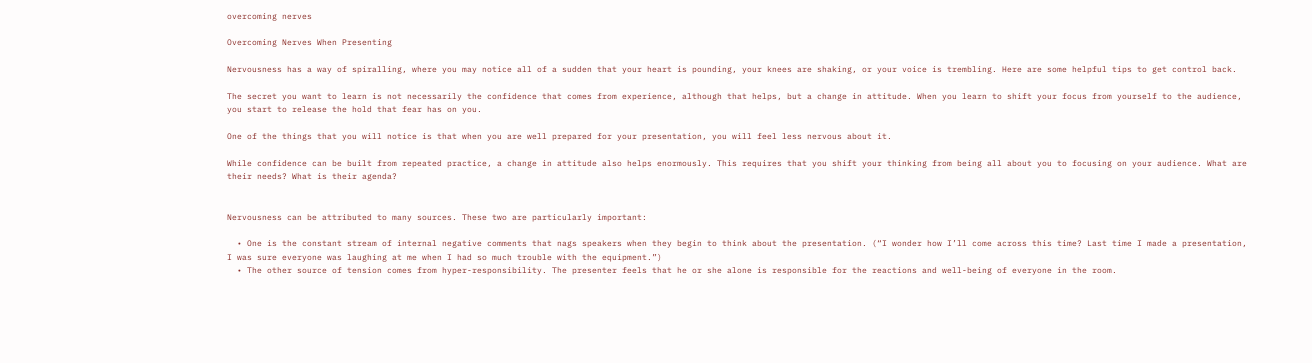overcoming nerves

Overcoming Nerves When Presenting

Nervousness has a way of spiralling, where you may notice all of a sudden that your heart is pounding, your knees are shaking, or your voice is trembling. Here are some helpful tips to get control back.

The secret you want to learn is not necessarily the confidence that comes from experience, although that helps, but a change in attitude. When you learn to shift your focus from yourself to the audience, you start to release the hold that fear has on you.

One of the things that you will notice is that when you are well prepared for your presentation, you will feel less nervous about it.

While confidence can be built from repeated practice, a change in attitude also helps enormously. This requires that you shift your thinking from being all about you to focusing on your audience. What are their needs? What is their agenda?


Nervousness can be attributed to many sources. These two are particularly important:

  • One is the constant stream of internal negative comments that nags speakers when they begin to think about the presentation. (“I wonder how I’ll come across this time? Last time I made a presentation, I was sure everyone was laughing at me when I had so much trouble with the equipment.”)
  • The other source of tension comes from hyper-responsibility. The presenter feels that he or she alone is responsible for the reactions and well-being of everyone in the room.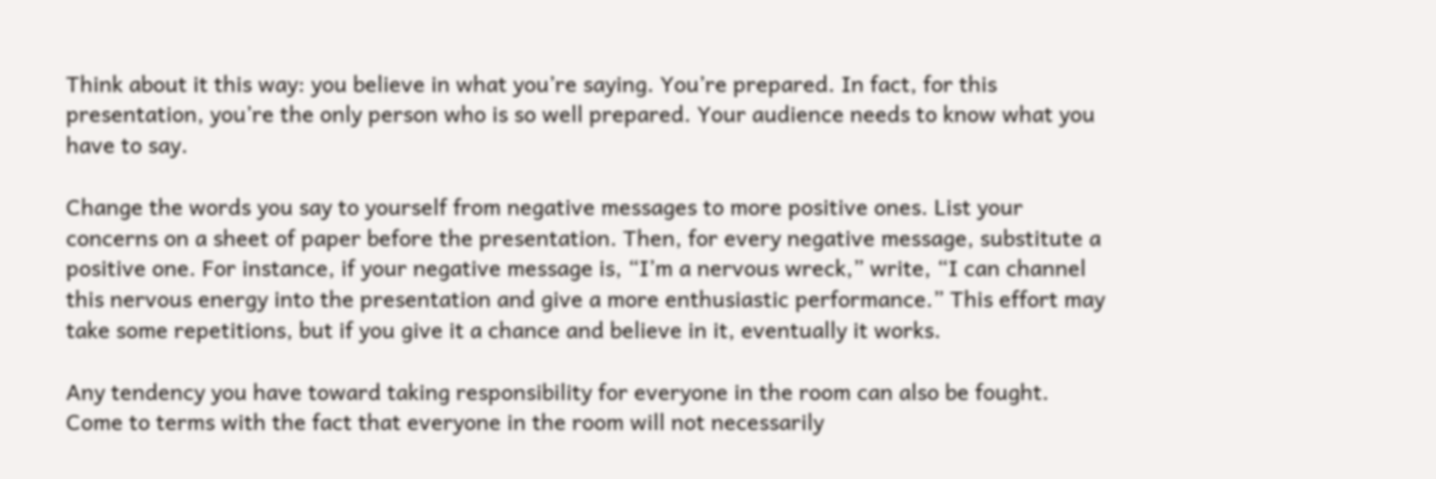Think about it this way: you believe in what you’re saying. You’re prepared. In fact, for this presentation, you’re the only person who is so well prepared. Your audience needs to know what you have to say.

Change the words you say to yourself from negative messages to more positive ones. List your concerns on a sheet of paper before the presentation. Then, for every negative message, substitute a positive one. For instance, if your negative message is, “I’m a nervous wreck,” write, “I can channel this nervous energy into the presentation and give a more enthusiastic performance.” This effort may take some repetitions, but if you give it a chance and believe in it, eventually it works.

Any tendency you have toward taking responsibility for everyone in the room can also be fought. Come to terms with the fact that everyone in the room will not necessarily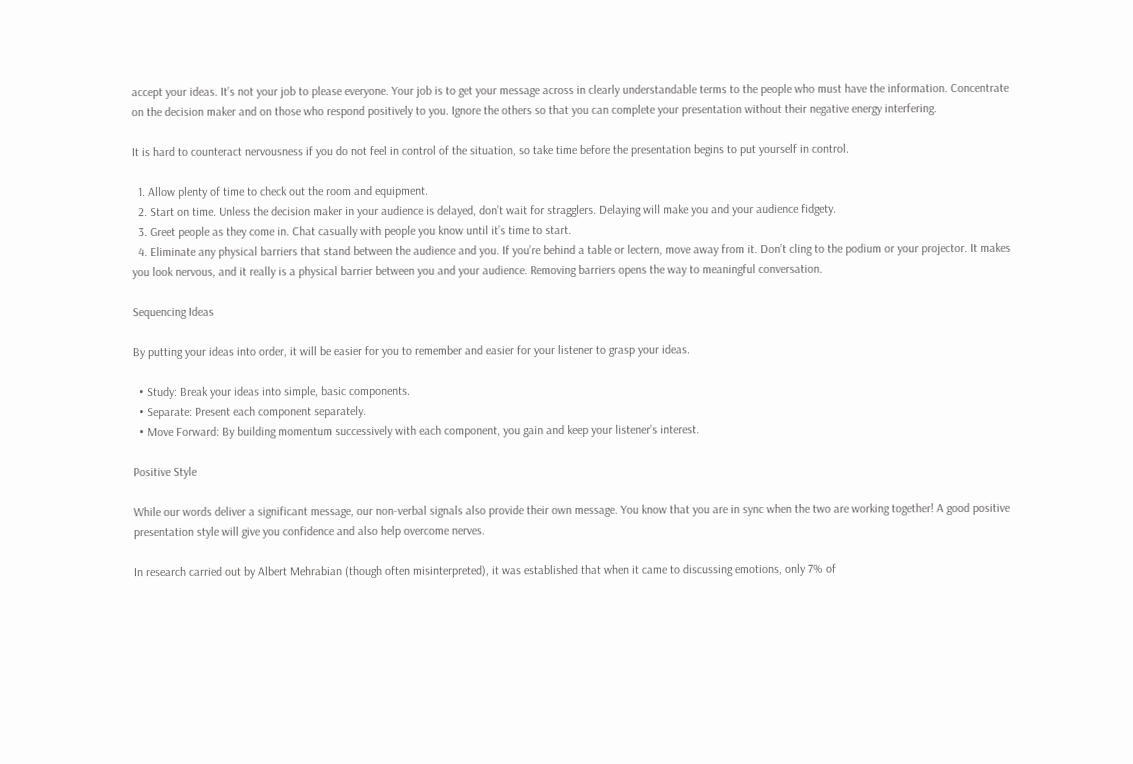accept your ideas. It’s not your job to please everyone. Your job is to get your message across in clearly understandable terms to the people who must have the information. Concentrate on the decision maker and on those who respond positively to you. Ignore the others so that you can complete your presentation without their negative energy interfering.

It is hard to counteract nervousness if you do not feel in control of the situation, so take time before the presentation begins to put yourself in control.

  1. Allow plenty of time to check out the room and equipment.
  2. Start on time. Unless the decision maker in your audience is delayed, don’t wait for stragglers. Delaying will make you and your audience fidgety.
  3. Greet people as they come in. Chat casually with people you know until it’s time to start.
  4. Eliminate any physical barriers that stand between the audience and you. If you’re behind a table or lectern, move away from it. Don’t cling to the podium or your projector. It makes you look nervous, and it really is a physical barrier between you and your audience. Removing barriers opens the way to meaningful conversation.

Sequencing Ideas

By putting your ideas into order, it will be easier for you to remember and easier for your listener to grasp your ideas.

  • Study: Break your ideas into simple, basic components.
  • Separate: Present each component separately.
  • Move Forward: By building momentum successively with each component, you gain and keep your listener’s interest.

Positive Style

While our words deliver a significant message, our non-verbal signals also provide their own message. You know that you are in sync when the two are working together! A good positive presentation style will give you confidence and also help overcome nerves.

In research carried out by Albert Mehrabian (though often misinterpreted), it was established that when it came to discussing emotions, only 7% of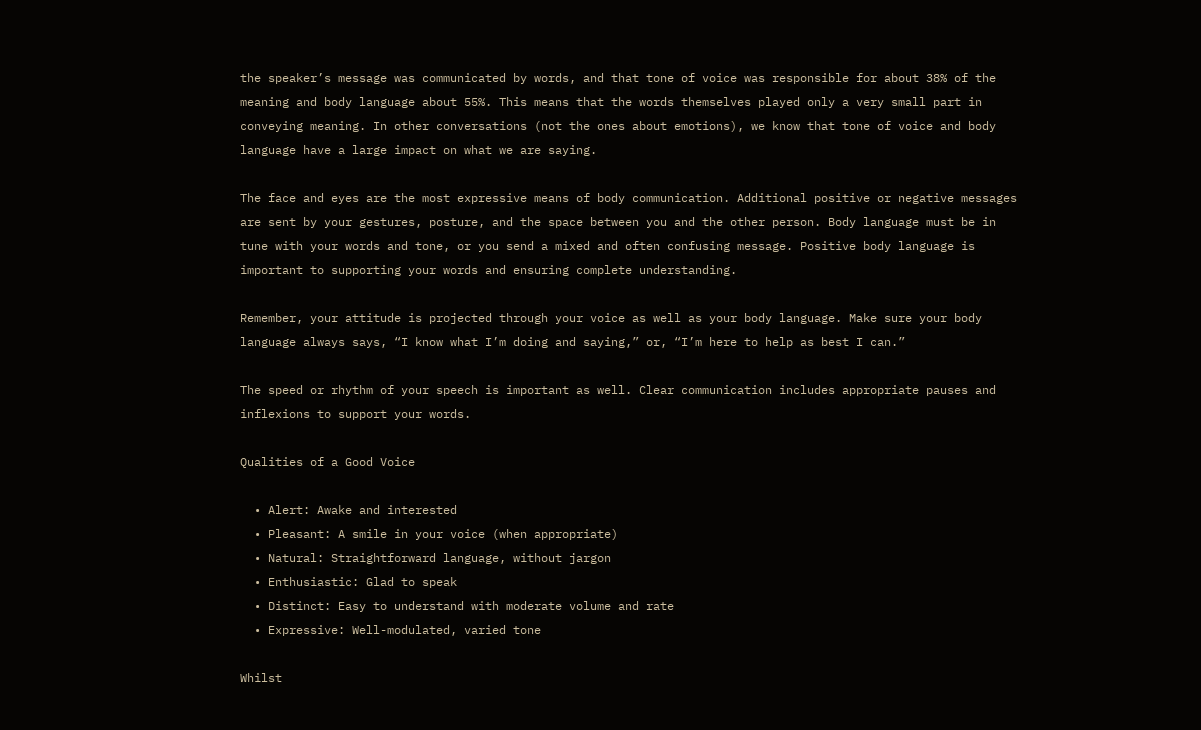the speaker’s message was communicated by words, and that tone of voice was responsible for about 38% of the meaning and body language about 55%. This means that the words themselves played only a very small part in conveying meaning. In other conversations (not the ones about emotions), we know that tone of voice and body language have a large impact on what we are saying.

The face and eyes are the most expressive means of body communication. Additional positive or negative messages are sent by your gestures, posture, and the space between you and the other person. Body language must be in tune with your words and tone, or you send a mixed and often confusing message. Positive body language is important to supporting your words and ensuring complete understanding.

Remember, your attitude is projected through your voice as well as your body language. Make sure your body language always says, “I know what I’m doing and saying,” or, “I’m here to help as best I can.”

The speed or rhythm of your speech is important as well. Clear communication includes appropriate pauses and inflexions to support your words.

Qualities of a Good Voice

  • Alert: Awake and interested
  • Pleasant: A smile in your voice (when appropriate)
  • Natural: Straightforward language, without jargon
  • Enthusiastic: Glad to speak
  • Distinct: Easy to understand with moderate volume and rate
  • Expressive: Well-modulated, varied tone

Whilst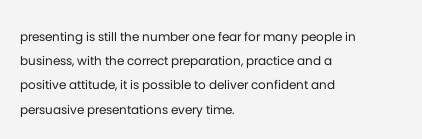presenting is still the number one fear for many people in business, with the correct preparation, practice and a positive attitude, it is possible to deliver confident and persuasive presentations every time.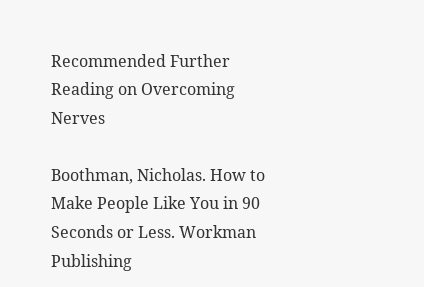Recommended Further Reading on Overcoming Nerves

Boothman, Nicholas. How to Make People Like You in 90 Seconds or Less. Workman Publishing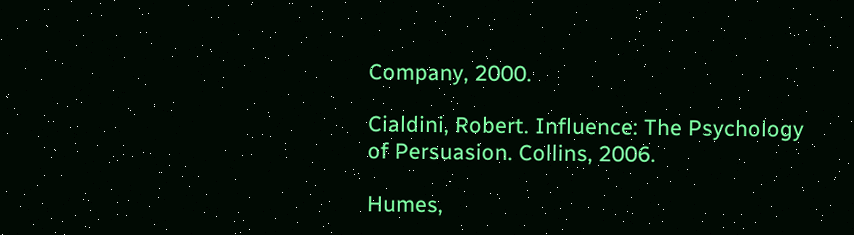Company, 2000.

Cialdini, Robert. Influence: The Psychology of Persuasion. Collins, 2006.

Humes,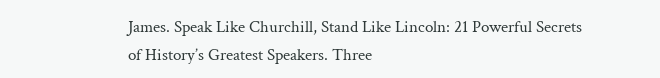James. Speak Like Churchill, Stand Like Lincoln: 21 Powerful Secrets of History’s Greatest Speakers. Three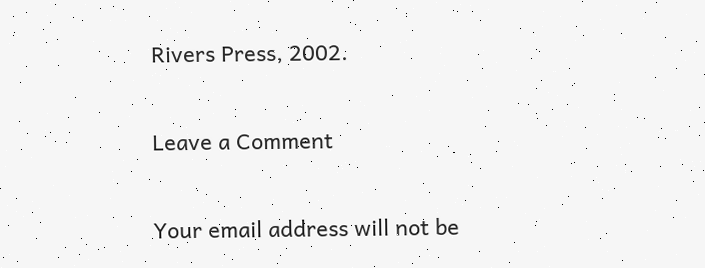Rivers Press, 2002.

Leave a Comment

Your email address will not be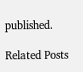published.

Related Posts